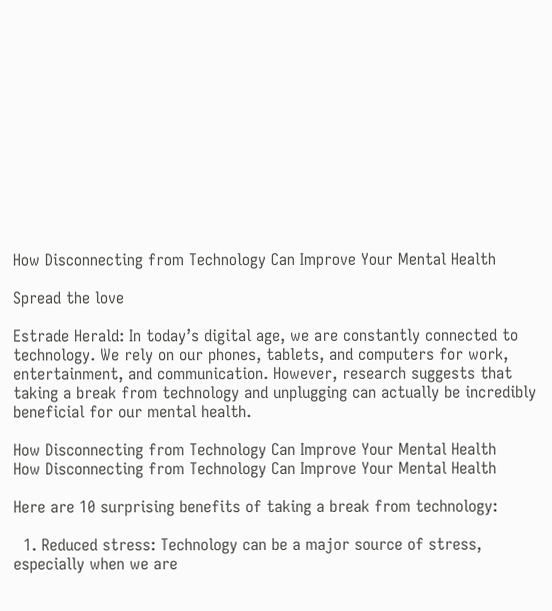How Disconnecting from Technology Can Improve Your Mental Health

Spread the love

Estrade Herald: In today’s digital age, we are constantly connected to technology. We rely on our phones, tablets, and computers for work, entertainment, and communication. However, research suggests that taking a break from technology and unplugging can actually be incredibly beneficial for our mental health.

How Disconnecting from Technology Can Improve Your Mental Health
How Disconnecting from Technology Can Improve Your Mental Health

Here are 10 surprising benefits of taking a break from technology:

  1. Reduced stress: Technology can be a major source of stress, especially when we are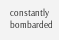constantly bombarded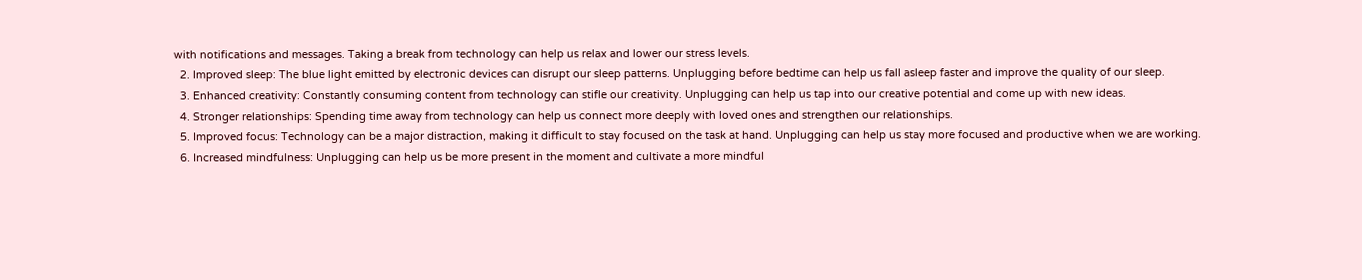with notifications and messages. Taking a break from technology can help us relax and lower our stress levels.
  2. Improved sleep: The blue light emitted by electronic devices can disrupt our sleep patterns. Unplugging before bedtime can help us fall asleep faster and improve the quality of our sleep.
  3. Enhanced creativity: Constantly consuming content from technology can stifle our creativity. Unplugging can help us tap into our creative potential and come up with new ideas.
  4. Stronger relationships: Spending time away from technology can help us connect more deeply with loved ones and strengthen our relationships.
  5. Improved focus: Technology can be a major distraction, making it difficult to stay focused on the task at hand. Unplugging can help us stay more focused and productive when we are working.
  6. Increased mindfulness: Unplugging can help us be more present in the moment and cultivate a more mindful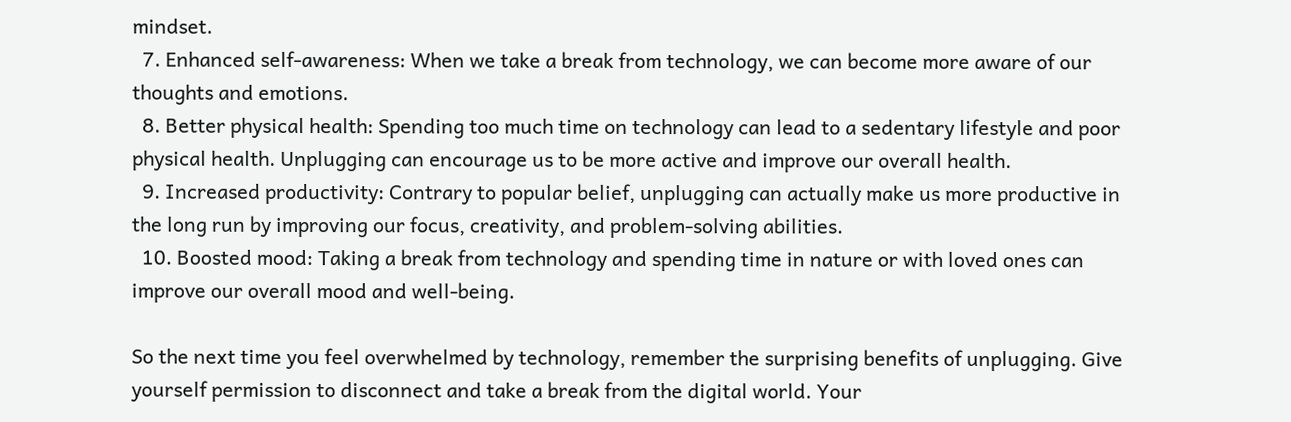mindset.
  7. Enhanced self-awareness: When we take a break from technology, we can become more aware of our thoughts and emotions.
  8. Better physical health: Spending too much time on technology can lead to a sedentary lifestyle and poor physical health. Unplugging can encourage us to be more active and improve our overall health.
  9. Increased productivity: Contrary to popular belief, unplugging can actually make us more productive in the long run by improving our focus, creativity, and problem-solving abilities.
  10. Boosted mood: Taking a break from technology and spending time in nature or with loved ones can improve our overall mood and well-being.

So the next time you feel overwhelmed by technology, remember the surprising benefits of unplugging. Give yourself permission to disconnect and take a break from the digital world. Your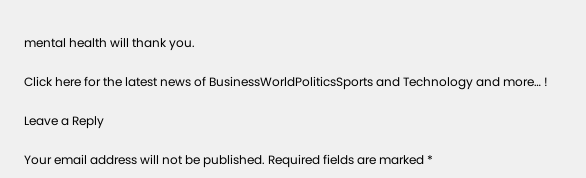mental health will thank you.

Click here for the latest news of BusinessWorldPoliticsSports and Technology and more… !

Leave a Reply

Your email address will not be published. Required fields are marked *